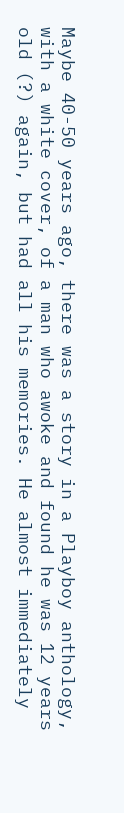Maybe 40-50 years ago, there was a story in a Playboy anthology, with a white cover, of a man who awoke and found he was 12 years old (?) again, but had all his memories. He almost immediately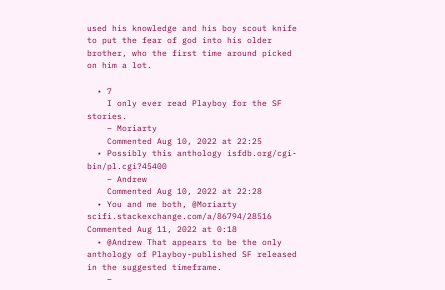used his knowledge and his boy scout knife to put the fear of god into his older brother, who the first time around picked on him a lot.

  • 7
    I only ever read Playboy for the SF stories.
    – Moriarty
    Commented Aug 10, 2022 at 22:25
  • Possibly this anthology isfdb.org/cgi-bin/pl.cgi?45400
    – Andrew
    Commented Aug 10, 2022 at 22:28
  • You and me both, @Moriarty scifi.stackexchange.com/a/86794/28516 Commented Aug 11, 2022 at 0:18
  • @Andrew That appears to be the only anthology of Playboy-published SF released in the suggested timeframe.
    –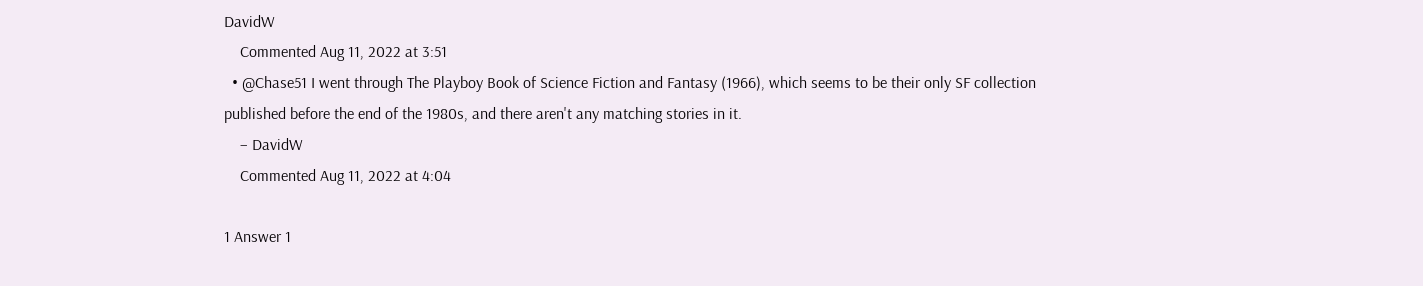DavidW
    Commented Aug 11, 2022 at 3:51
  • @Chase51 I went through The Playboy Book of Science Fiction and Fantasy (1966), which seems to be their only SF collection published before the end of the 1980s, and there aren't any matching stories in it.
    – DavidW
    Commented Aug 11, 2022 at 4:04

1 Answer 1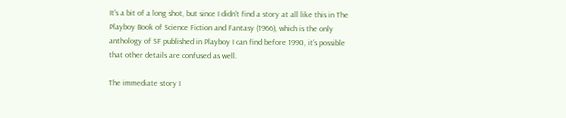It's a bit of a long shot, but since I didn't find a story at all like this in The Playboy Book of Science Fiction and Fantasy (1966), which is the only anthology of SF published in Playboy I can find before 1990, it's possible that other details are confused as well.

The immediate story I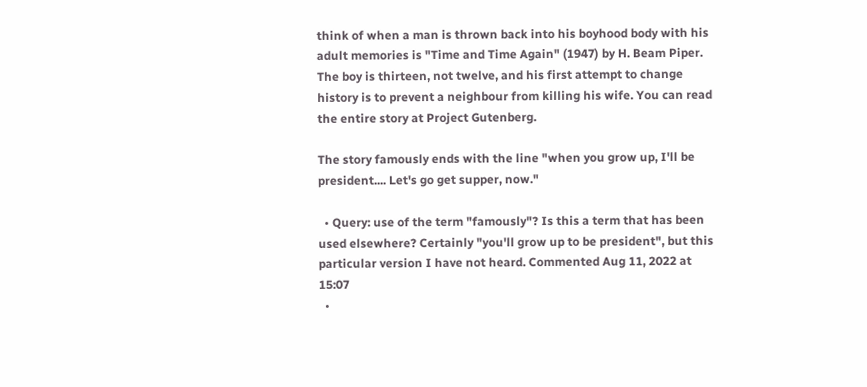think of when a man is thrown back into his boyhood body with his adult memories is "Time and Time Again" (1947) by H. Beam Piper. The boy is thirteen, not twelve, and his first attempt to change history is to prevent a neighbour from killing his wife. You can read the entire story at Project Gutenberg.

The story famously ends with the line "when you grow up, I'll be president.... Let's go get supper, now."

  • Query: use of the term "famously"? Is this a term that has been used elsewhere? Certainly "you'll grow up to be president", but this particular version I have not heard. Commented Aug 11, 2022 at 15:07
  •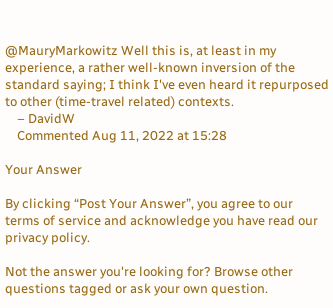@MauryMarkowitz Well this is, at least in my experience, a rather well-known inversion of the standard saying; I think I've even heard it repurposed to other (time-travel related) contexts.
    – DavidW
    Commented Aug 11, 2022 at 15:28

Your Answer

By clicking “Post Your Answer”, you agree to our terms of service and acknowledge you have read our privacy policy.

Not the answer you're looking for? Browse other questions tagged or ask your own question.